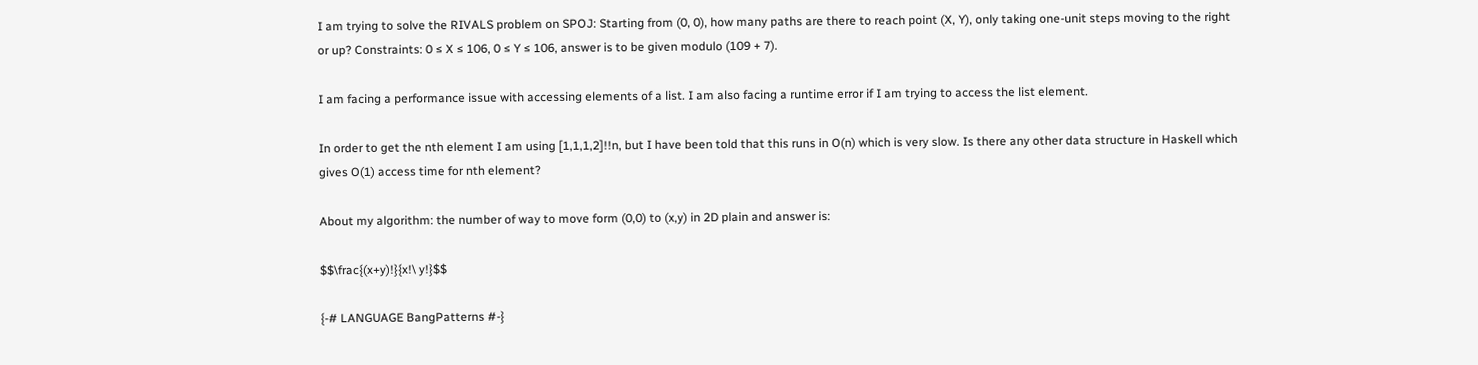I am trying to solve the RIVALS problem on SPOJ: Starting from (0, 0), how many paths are there to reach point (X, Y), only taking one-unit steps moving to the right or up? Constraints: 0 ≤ X ≤ 106, 0 ≤ Y ≤ 106, answer is to be given modulo (109 + 7).

I am facing a performance issue with accessing elements of a list. I am also facing a runtime error if I am trying to access the list element.

In order to get the nth element I am using [1,1,1,2]!!n, but I have been told that this runs in O(n) which is very slow. Is there any other data structure in Haskell which gives O(1) access time for nth element?

About my algorithm: the number of way to move form (0,0) to (x,y) in 2D plain and answer is:

$$\frac{(x+y)!}{x!\ y!}$$

{-# LANGUAGE BangPatterns #-}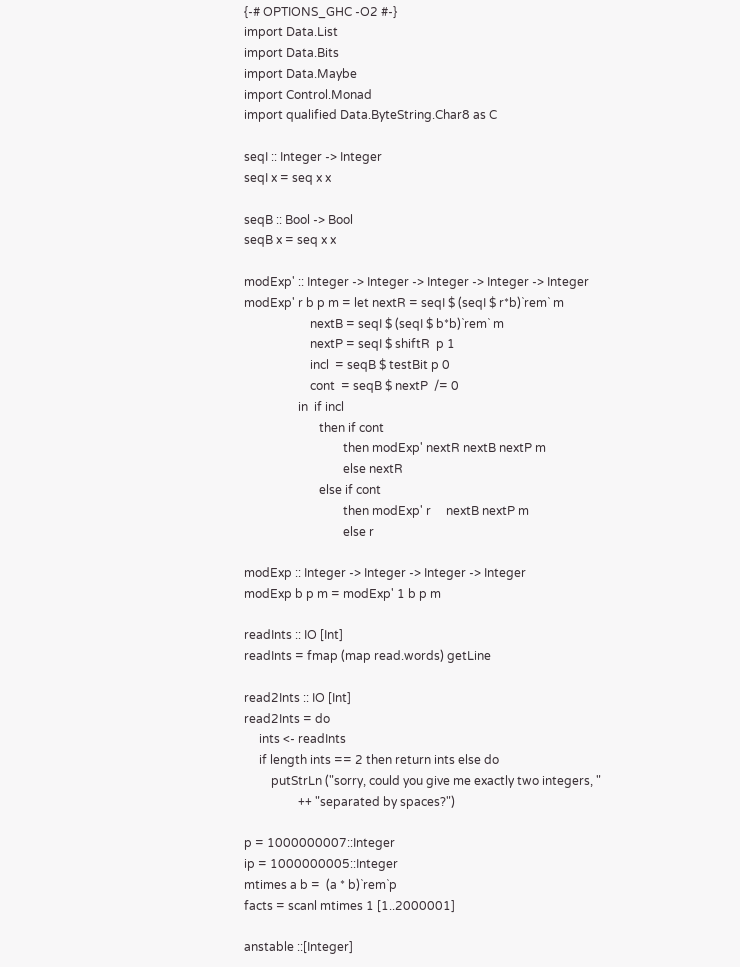{-# OPTIONS_GHC -O2 #-}
import Data.List
import Data.Bits
import Data.Maybe
import Control.Monad
import qualified Data.ByteString.Char8 as C

seqI :: Integer -> Integer
seqI x = seq x x

seqB :: Bool -> Bool
seqB x = seq x x

modExp' :: Integer -> Integer -> Integer -> Integer -> Integer
modExp' r b p m = let nextR = seqI $ (seqI $ r*b)`rem` m
                      nextB = seqI $ (seqI $ b*b)`rem` m
                      nextP = seqI $ shiftR  p 1
                      incl  = seqB $ testBit p 0
                      cont  = seqB $ nextP  /= 0
                  in  if incl
                         then if cont
                                 then modExp' nextR nextB nextP m
                                 else nextR
                         else if cont
                                 then modExp' r     nextB nextP m
                                 else r

modExp :: Integer -> Integer -> Integer -> Integer
modExp b p m = modExp' 1 b p m

readInts :: IO [Int]
readInts = fmap (map read.words) getLine

read2Ints :: IO [Int]
read2Ints = do
     ints <- readInts
     if length ints == 2 then return ints else do
         putStrLn ("sorry, could you give me exactly two integers, "
                  ++ "separated by spaces?")

p = 1000000007::Integer
ip = 1000000005::Integer
mtimes a b =  (a * b)`rem`p
facts = scanl mtimes 1 [1..2000001]

anstable ::[Integer]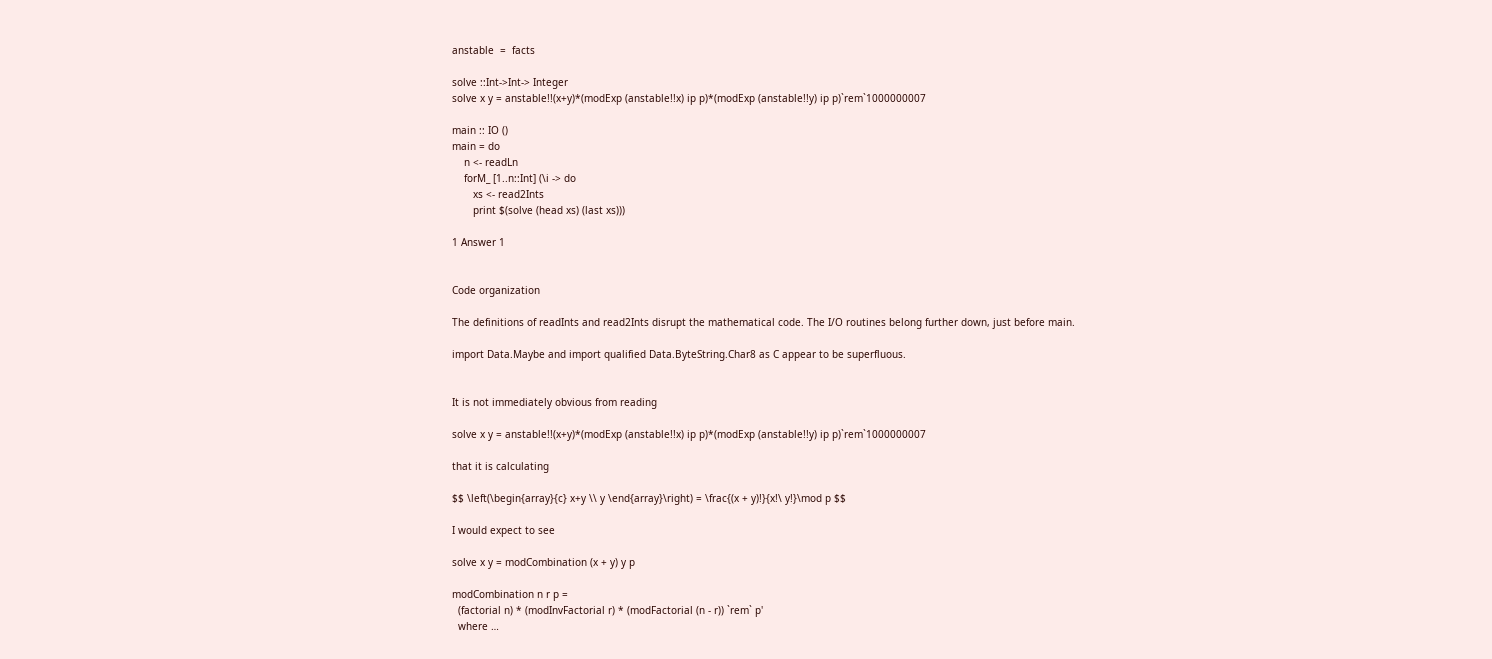anstable  =  facts

solve ::Int->Int-> Integer
solve x y = anstable!!(x+y)*(modExp (anstable!!x) ip p)*(modExp (anstable!!y) ip p)`rem`1000000007

main :: IO ()
main = do
    n <- readLn
    forM_ [1..n::Int] (\i -> do
       xs <- read2Ints
       print $(solve (head xs) (last xs)))

1 Answer 1


Code organization

The definitions of readInts and read2Ints disrupt the mathematical code. The I/O routines belong further down, just before main.

import Data.Maybe and import qualified Data.ByteString.Char8 as C appear to be superfluous.


It is not immediately obvious from reading

solve x y = anstable!!(x+y)*(modExp (anstable!!x) ip p)*(modExp (anstable!!y) ip p)`rem`1000000007

that it is calculating

$$ \left(\begin{array}{c} x+y \\ y \end{array}\right) = \frac{(x + y)!}{x!\ y!}\mod p $$

I would expect to see

solve x y = modCombination (x + y) y p

modCombination n r p =
  (factorial n) * (modInvFactorial r) * (modFactorial (n - r)) `rem` p'
  where …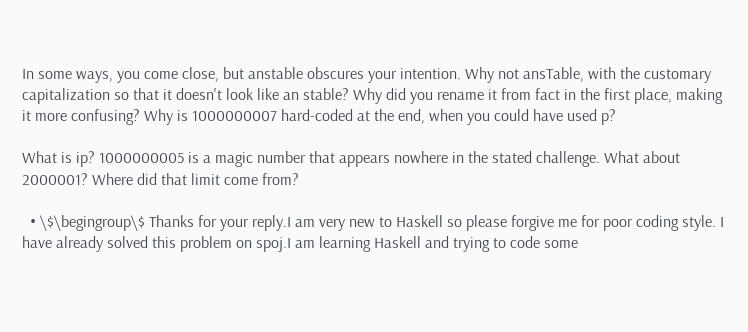In some ways, you come close, but anstable obscures your intention. Why not ansTable, with the customary capitalization so that it doesn't look like an stable? Why did you rename it from fact in the first place, making it more confusing? Why is 1000000007 hard-coded at the end, when you could have used p?

What is ip? 1000000005 is a magic number that appears nowhere in the stated challenge. What about 2000001? Where did that limit come from?

  • \$\begingroup\$ Thanks for your reply.I am very new to Haskell so please forgive me for poor coding style. I have already solved this problem on spoj.I am learning Haskell and trying to code some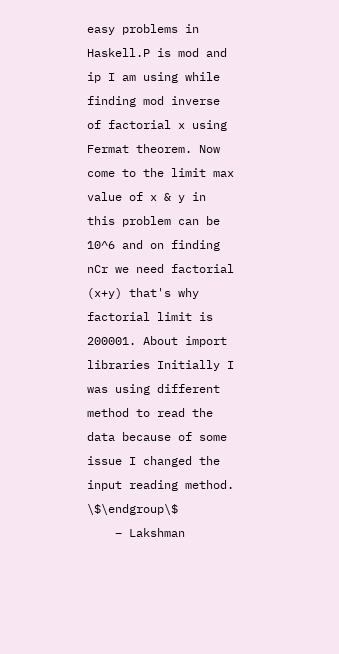easy problems in Haskell.P is mod and ip I am using while finding mod inverse of factorial x using Fermat theorem. Now come to the limit max value of x & y in this problem can be 10^6 and on finding nCr we need factorial (x+y) that's why factorial limit is 200001. About import libraries Initially I was using different method to read the data because of some issue I changed the input reading method. \$\endgroup\$
    – Lakshman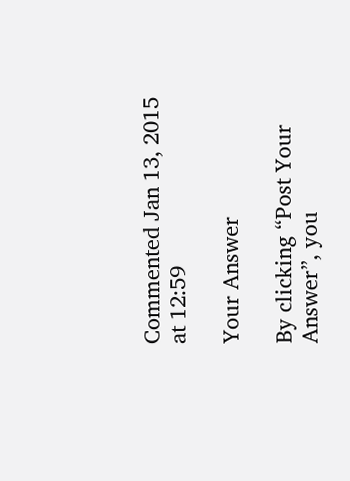Commented Jan 13, 2015 at 12:59

Your Answer

By clicking “Post Your Answer”, you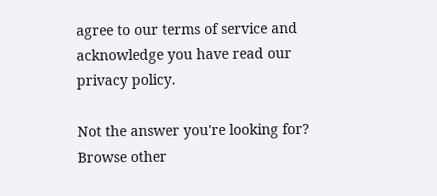agree to our terms of service and acknowledge you have read our privacy policy.

Not the answer you're looking for? Browse other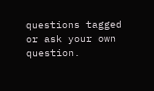questions tagged or ask your own question.